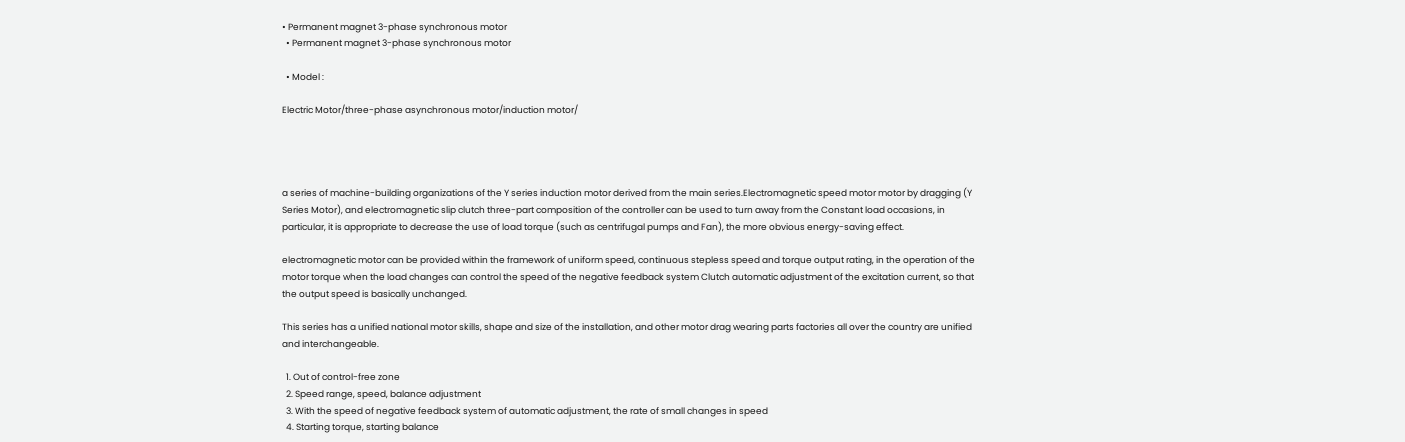• Permanent magnet 3-phase synchronous motor
  • Permanent magnet 3-phase synchronous motor

  • Model :

Electric Motor/three-phase asynchronous motor/induction motor/




a series of machine-building organizations of the Y series induction motor derived from the main series.Electromagnetic speed motor motor by dragging (Y Series Motor), and electromagnetic slip clutch three-part composition of the controller can be used to turn away from the Constant load occasions, in particular, it is appropriate to decrease the use of load torque (such as centrifugal pumps and Fan), the more obvious energy-saving effect.

electromagnetic motor can be provided within the framework of uniform speed, continuous stepless speed and torque output rating, in the operation of the motor torque when the load changes can control the speed of the negative feedback system Clutch automatic adjustment of the excitation current, so that the output speed is basically unchanged.

This series has a unified national motor skills, shape and size of the installation, and other motor drag wearing parts factories all over the country are unified and interchangeable.

  1. Out of control-free zone
  2. Speed range, speed, balance adjustment
  3. With the speed of negative feedback system of automatic adjustment, the rate of small changes in speed
  4. Starting torque, starting balance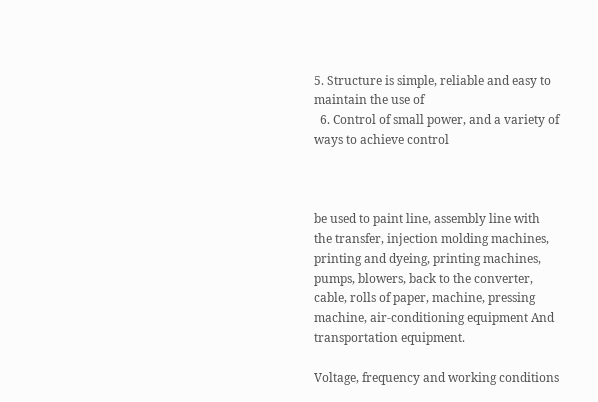5. Structure is simple, reliable and easy to maintain the use of
  6. Control of small power, and a variety of ways to achieve control



be used to paint line, assembly line with the transfer, injection molding machines, printing and dyeing, printing machines, pumps, blowers, back to the converter, cable, rolls of paper, machine, pressing machine, air-conditioning equipment And transportation equipment.

Voltage, frequency and working conditions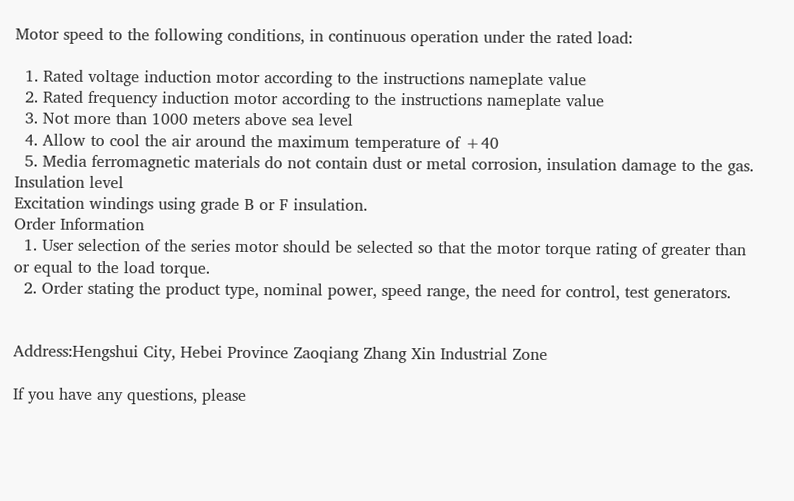Motor speed to the following conditions, in continuous operation under the rated load:

  1. Rated voltage induction motor according to the instructions nameplate value
  2. Rated frequency induction motor according to the instructions nameplate value
  3. Not more than 1000 meters above sea level
  4. Allow to cool the air around the maximum temperature of +40
  5. Media ferromagnetic materials do not contain dust or metal corrosion, insulation damage to the gas.
Insulation level
Excitation windings using grade B or F insulation.
Order Information
  1. User selection of the series motor should be selected so that the motor torque rating of greater than or equal to the load torque.
  2. Order stating the product type, nominal power, speed range, the need for control, test generators.


Address:Hengshui City, Hebei Province Zaoqiang Zhang Xin Industrial Zone

If you have any questions, please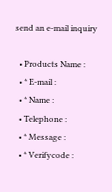send an e-mail inquiry

  • Products Name :
  • * E-mail :
  • * Name :
  • Telephone :
  • * Message :
  • * Verifycode :